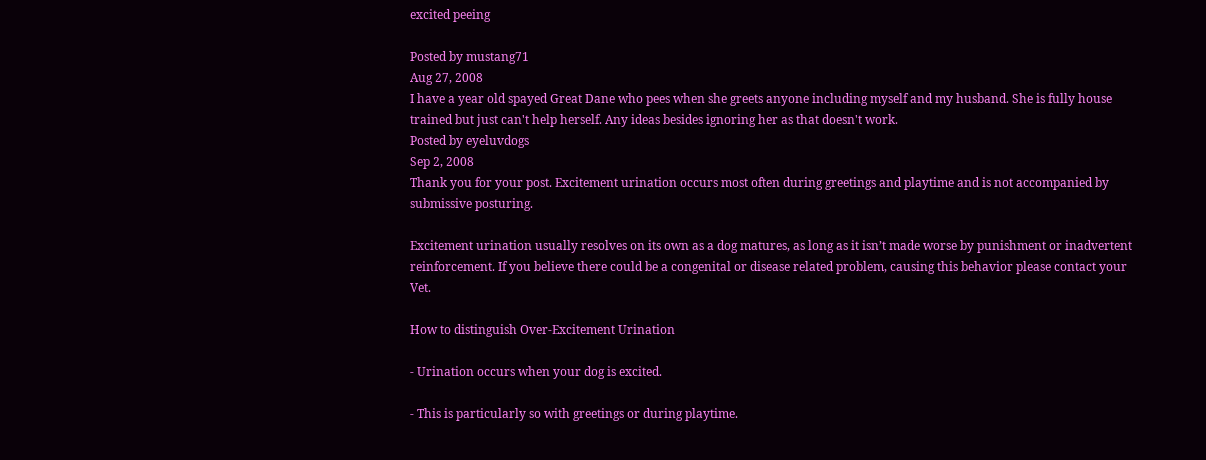excited peeing

Posted by mustang71
Aug 27, 2008
I have a year old spayed Great Dane who pees when she greets anyone including myself and my husband. She is fully house trained but just can't help herself. Any ideas besides ignoring her as that doesn't work.
Posted by eyeluvdogs
Sep 2, 2008
Thank you for your post. Excitement urination occurs most often during greetings and playtime and is not accompanied by submissive posturing.

Excitement urination usually resolves on its own as a dog matures, as long as it isn’t made worse by punishment or inadvertent reinforcement. If you believe there could be a congenital or disease related problem, causing this behavior please contact your Vet.

How to distinguish Over-Excitement Urination

- Urination occurs when your dog is excited.

- This is particularly so with greetings or during playtime.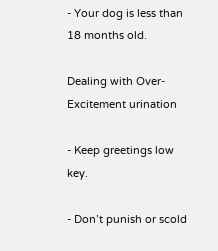- Your dog is less than 18 months old.

Dealing with Over-Excitement urination

- Keep greetings low key.

- Don’t punish or scold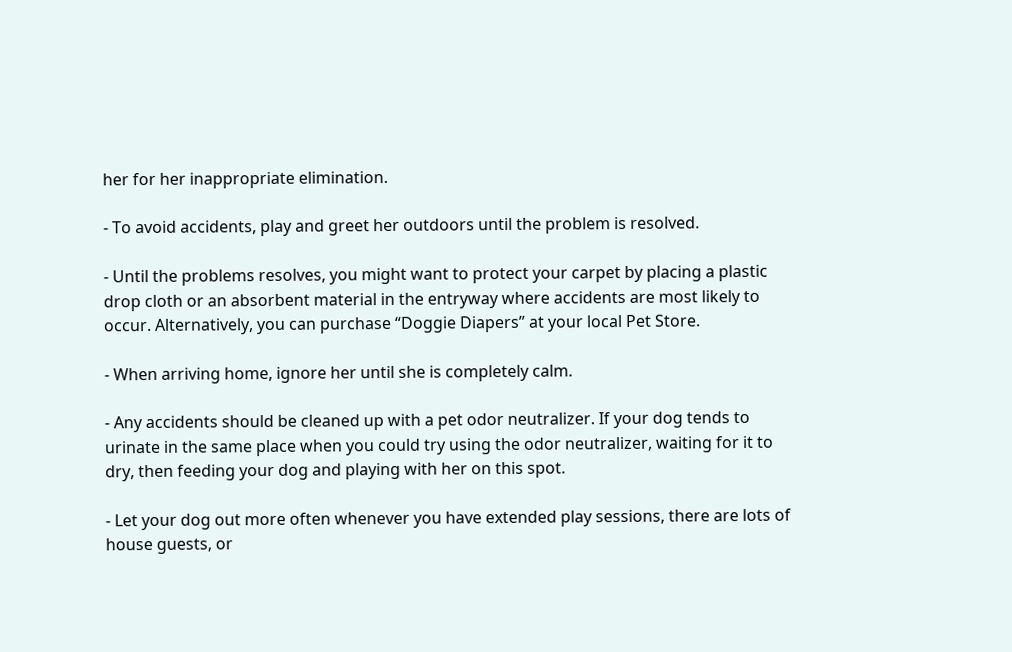her for her inappropriate elimination.

- To avoid accidents, play and greet her outdoors until the problem is resolved.

- Until the problems resolves, you might want to protect your carpet by placing a plastic drop cloth or an absorbent material in the entryway where accidents are most likely to occur. Alternatively, you can purchase “Doggie Diapers” at your local Pet Store.

- When arriving home, ignore her until she is completely calm.

- Any accidents should be cleaned up with a pet odor neutralizer. If your dog tends to urinate in the same place when you could try using the odor neutralizer, waiting for it to dry, then feeding your dog and playing with her on this spot.

- Let your dog out more often whenever you have extended play sessions, there are lots of house guests, or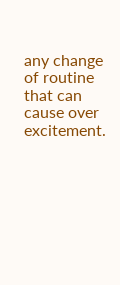any change of routine that can cause over excitement.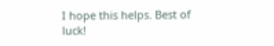I hope this helps. Best of luck!